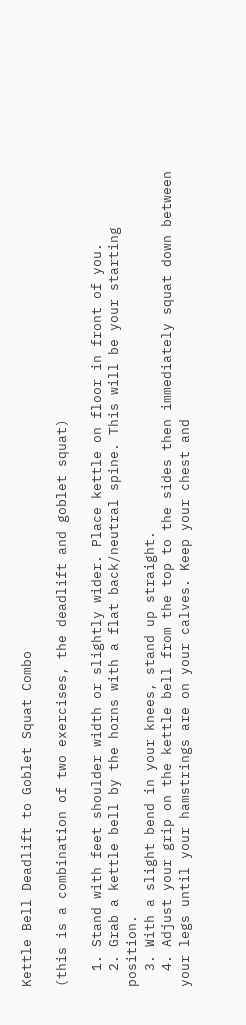Kettle Bell Deadlift to Goblet Squat Combo

(this is a combination of two exercises, the deadlift and goblet squat)

  1. Stand with feet shoulder width or slightly wider. Place kettle on floor in front of you.
  2. Grab a kettle bell by the horns with a flat back/neutral spine. This will be your starting position.
  3. With a slight bend in your knees, stand up straight.
  4. Adjust your grip on the kettle bell from the top to the sides then immediately squat down between your legs until your hamstrings are on your calves. Keep your chest and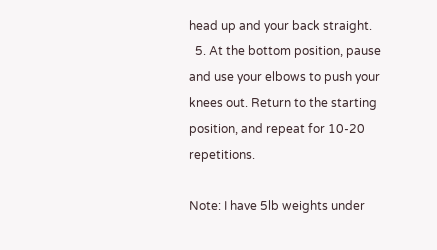head up and your back straight.
  5. At the bottom position, pause and use your elbows to push your knees out. Return to the starting position, and repeat for 10-20 repetitions.

Note: I have 5lb weights under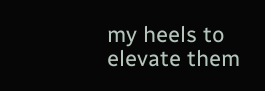my heels to elevate them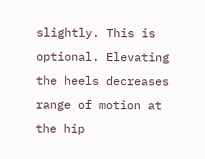slightly. This is optional. Elevating the heels decreases range of motion at the hip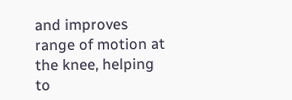and improves range of motion at the knee, helping to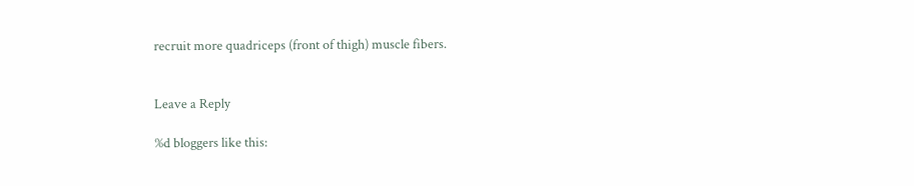recruit more quadriceps (front of thigh) muscle fibers.


Leave a Reply

%d bloggers like this: